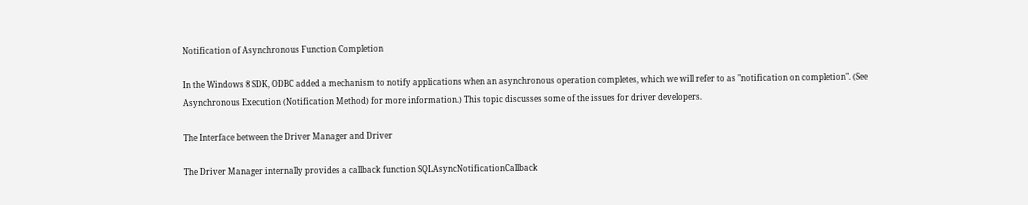Notification of Asynchronous Function Completion

In the Windows 8 SDK, ODBC added a mechanism to notify applications when an asynchronous operation completes, which we will refer to as "notification on completion". (See Asynchronous Execution (Notification Method) for more information.) This topic discusses some of the issues for driver developers.

The Interface between the Driver Manager and Driver

The Driver Manager internally provides a callback function SQLAsyncNotificationCallback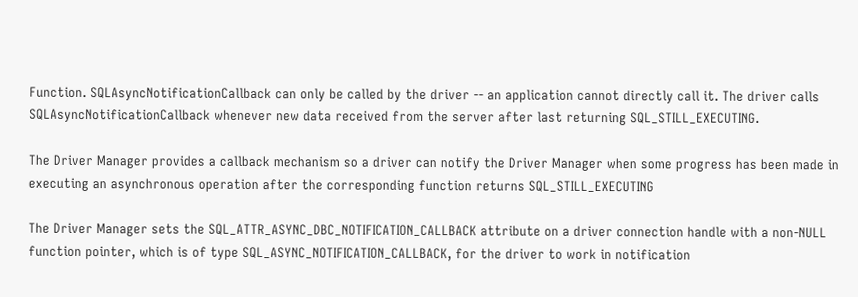Function. SQLAsyncNotificationCallback can only be called by the driver -- an application cannot directly call it. The driver calls SQLAsyncNotificationCallback whenever new data received from the server after last returning SQL_STILL_EXECUTING.

The Driver Manager provides a callback mechanism so a driver can notify the Driver Manager when some progress has been made in executing an asynchronous operation after the corresponding function returns SQL_STILL_EXECUTING

The Driver Manager sets the SQL_ATTR_ASYNC_DBC_NOTIFICATION_CALLBACK attribute on a driver connection handle with a non-NULL function pointer, which is of type SQL_ASYNC_NOTIFICATION_CALLBACK, for the driver to work in notification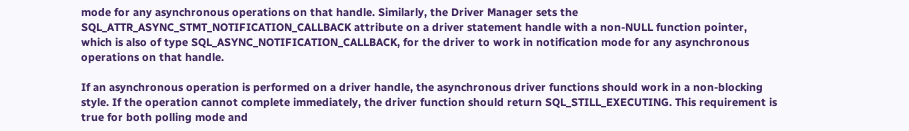mode for any asynchronous operations on that handle. Similarly, the Driver Manager sets the SQL_ATTR_ASYNC_STMT_NOTIFICATION_CALLBACK attribute on a driver statement handle with a non-NULL function pointer, which is also of type SQL_ASYNC_NOTIFICATION_CALLBACK, for the driver to work in notification mode for any asynchronous operations on that handle.

If an asynchronous operation is performed on a driver handle, the asynchronous driver functions should work in a non-blocking style. If the operation cannot complete immediately, the driver function should return SQL_STILL_EXECUTING. This requirement is true for both polling mode and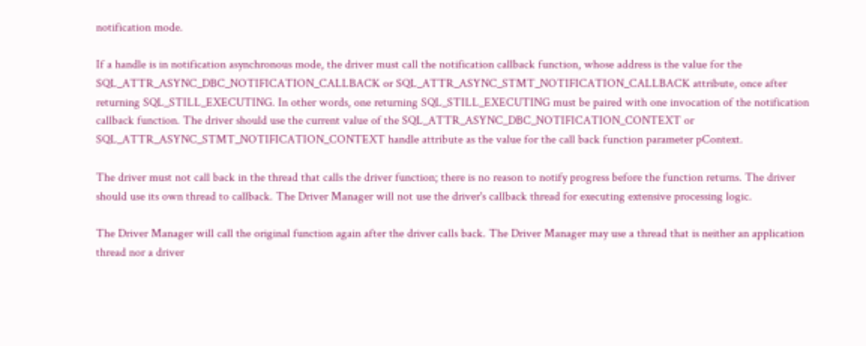notification mode.

If a handle is in notification asynchronous mode, the driver must call the notification callback function, whose address is the value for the SQL_ATTR_ASYNC_DBC_NOTIFICATION_CALLBACK or SQL_ATTR_ASYNC_STMT_NOTIFICATION_CALLBACK attribute, once after returning SQL_STILL_EXECUTING. In other words, one returning SQL_STILL_EXECUTING must be paired with one invocation of the notification callback function. The driver should use the current value of the SQL_ATTR_ASYNC_DBC_NOTIFICATION_CONTEXT or SQL_ATTR_ASYNC_STMT_NOTIFICATION_CONTEXT handle attribute as the value for the call back function parameter pContext.

The driver must not call back in the thread that calls the driver function; there is no reason to notify progress before the function returns. The driver should use its own thread to callback. The Driver Manager will not use the driver's callback thread for executing extensive processing logic.

The Driver Manager will call the original function again after the driver calls back. The Driver Manager may use a thread that is neither an application thread nor a driver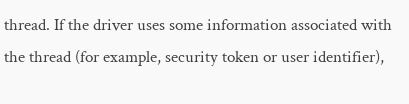thread. If the driver uses some information associated with the thread (for example, security token or user identifier),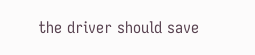the driver should save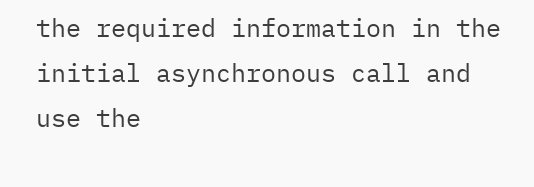the required information in the initial asynchronous call and use the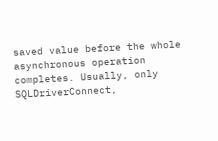saved value before the whole asynchronous operation completes. Usually, only SQLDriverConnect,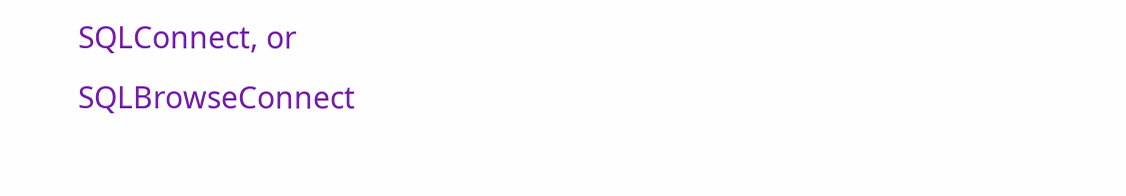SQLConnect, or SQLBrowseConnect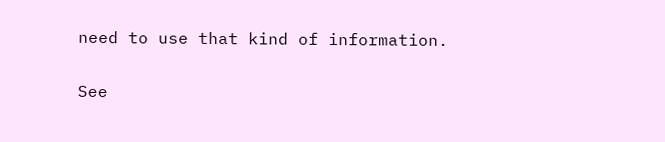need to use that kind of information.

See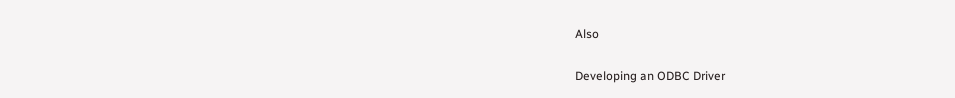Also

Developing an ODBC Driver